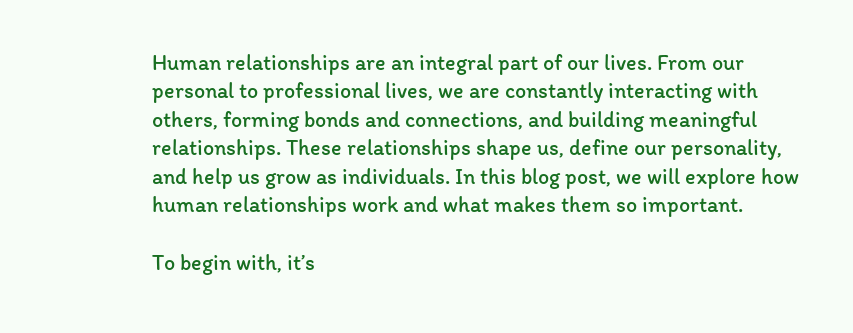Human relationships are an integral part of our lives. From our personal to professional lives, we are constantly interacting with others, forming bonds and connections, and building meaningful relationships. These relationships shape us, define our personality, and help us grow as individuals. In this blog post, we will explore how human relationships work and what makes them so important.

To begin with, it’s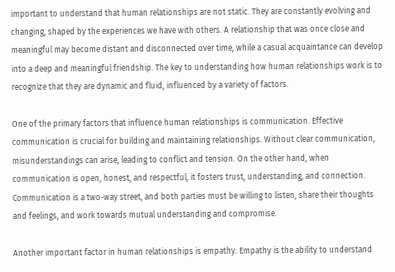important to understand that human relationships are not static. They are constantly evolving and changing, shaped by the experiences we have with others. A relationship that was once close and meaningful may become distant and disconnected over time, while a casual acquaintance can develop into a deep and meaningful friendship. The key to understanding how human relationships work is to recognize that they are dynamic and fluid, influenced by a variety of factors.

One of the primary factors that influence human relationships is communication. Effective communication is crucial for building and maintaining relationships. Without clear communication, misunderstandings can arise, leading to conflict and tension. On the other hand, when communication is open, honest, and respectful, it fosters trust, understanding, and connection. Communication is a two-way street, and both parties must be willing to listen, share their thoughts and feelings, and work towards mutual understanding and compromise.

Another important factor in human relationships is empathy. Empathy is the ability to understand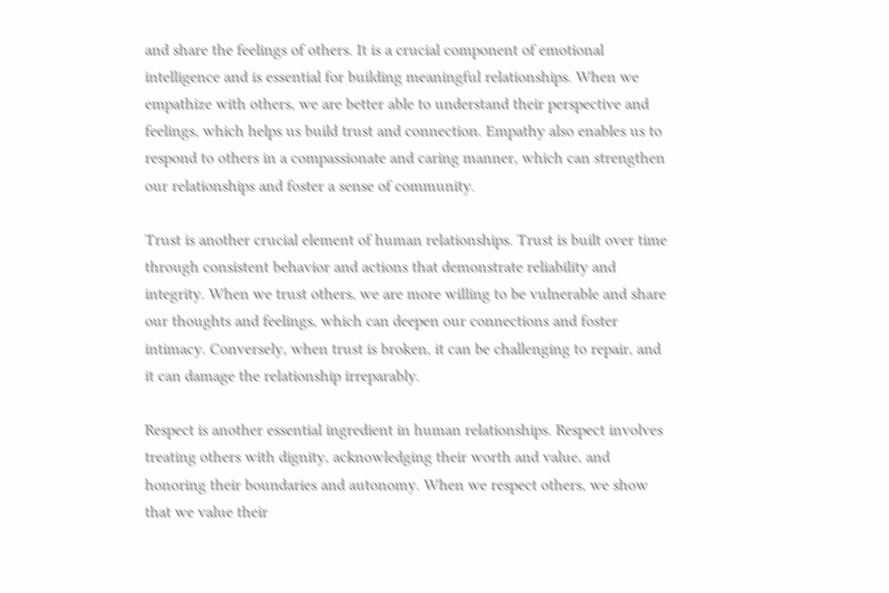and share the feelings of others. It is a crucial component of emotional intelligence and is essential for building meaningful relationships. When we empathize with others, we are better able to understand their perspective and feelings, which helps us build trust and connection. Empathy also enables us to respond to others in a compassionate and caring manner, which can strengthen our relationships and foster a sense of community.

Trust is another crucial element of human relationships. Trust is built over time through consistent behavior and actions that demonstrate reliability and integrity. When we trust others, we are more willing to be vulnerable and share our thoughts and feelings, which can deepen our connections and foster intimacy. Conversely, when trust is broken, it can be challenging to repair, and it can damage the relationship irreparably.

Respect is another essential ingredient in human relationships. Respect involves treating others with dignity, acknowledging their worth and value, and honoring their boundaries and autonomy. When we respect others, we show that we value their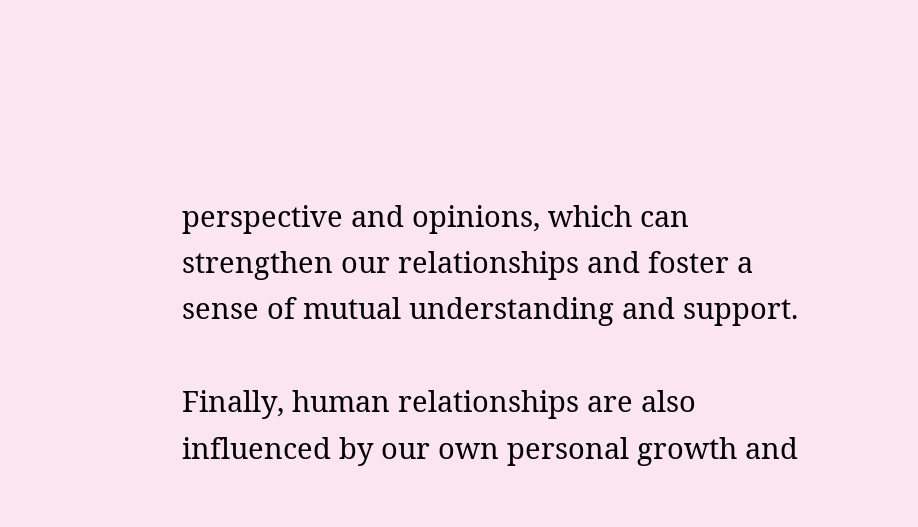perspective and opinions, which can strengthen our relationships and foster a sense of mutual understanding and support.

Finally, human relationships are also influenced by our own personal growth and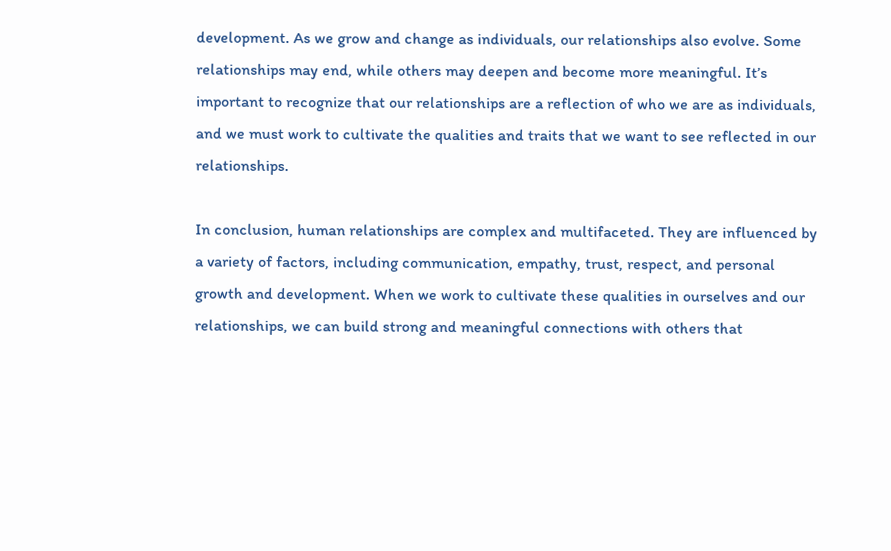development. As we grow and change as individuals, our relationships also evolve. Some relationships may end, while others may deepen and become more meaningful. It’s important to recognize that our relationships are a reflection of who we are as individuals, and we must work to cultivate the qualities and traits that we want to see reflected in our relationships.

In conclusion, human relationships are complex and multifaceted. They are influenced by a variety of factors, including communication, empathy, trust, respect, and personal growth and development. When we work to cultivate these qualities in ourselves and our relationships, we can build strong and meaningful connections with others that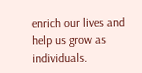enrich our lives and help us grow as individuals.